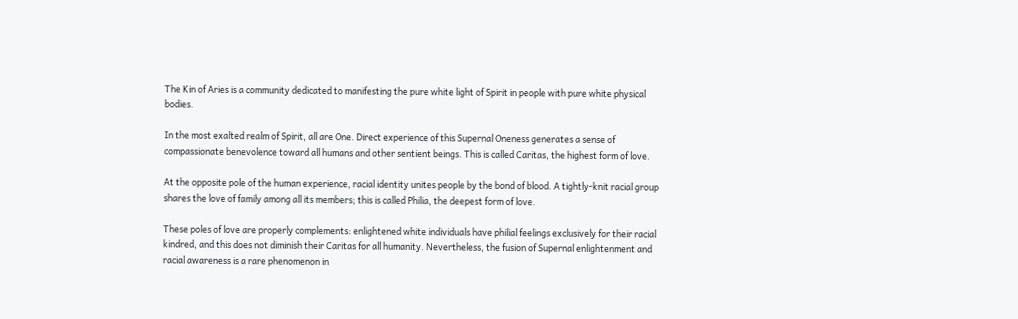The Kin of Aries is a community dedicated to manifesting the pure white light of Spirit in people with pure white physical bodies.

In the most exalted realm of Spirit, all are One. Direct experience of this Supernal Oneness generates a sense of compassionate benevolence toward all humans and other sentient beings. This is called Caritas, the highest form of love.

At the opposite pole of the human experience, racial identity unites people by the bond of blood. A tightly-knit racial group shares the love of family among all its members; this is called Philia, the deepest form of love.

These poles of love are properly complements: enlightened white individuals have philial feelings exclusively for their racial kindred, and this does not diminish their Caritas for all humanity. Nevertheless, the fusion of Supernal enlightenment and racial awareness is a rare phenomenon in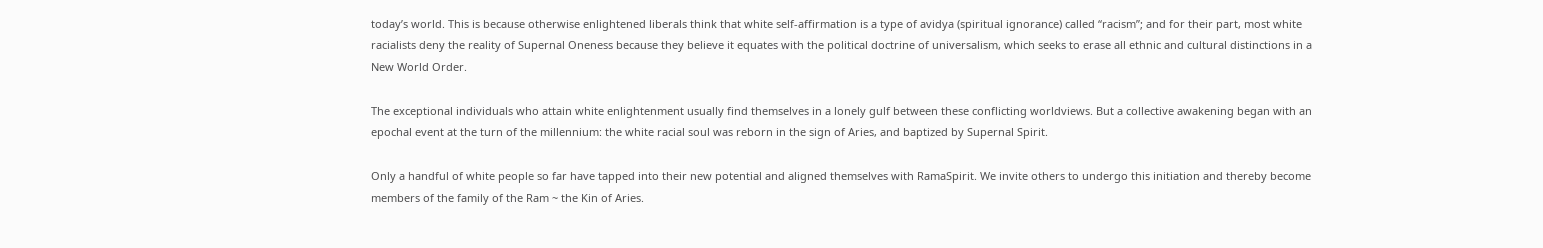today’s world. This is because otherwise enlightened liberals think that white self-affirmation is a type of avidya (spiritual ignorance) called “racism”; and for their part, most white racialists deny the reality of Supernal Oneness because they believe it equates with the political doctrine of universalism, which seeks to erase all ethnic and cultural distinctions in a New World Order.

The exceptional individuals who attain white enlightenment usually find themselves in a lonely gulf between these conflicting worldviews. But a collective awakening began with an epochal event at the turn of the millennium: the white racial soul was reborn in the sign of Aries, and baptized by Supernal Spirit.

Only a handful of white people so far have tapped into their new potential and aligned themselves with RamaSpirit. We invite others to undergo this initiation and thereby become members of the family of the Ram ~ the Kin of Aries.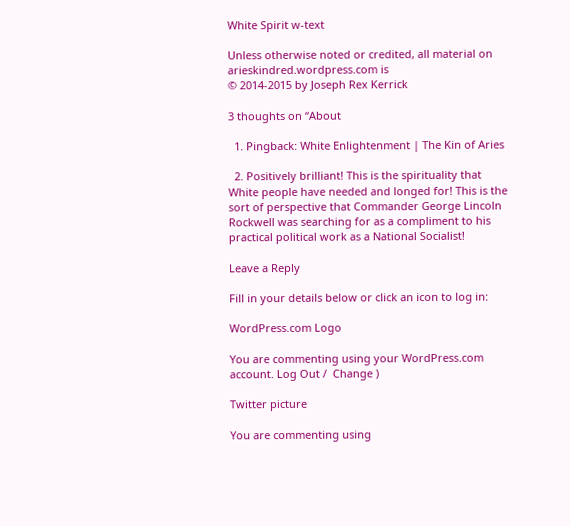White Spirit w-text

Unless otherwise noted or credited, all material on arieskindred.wordpress.com is
© 2014-2015 by Joseph Rex Kerrick

3 thoughts on “About

  1. Pingback: White Enlightenment | The Kin of Aries

  2. Positively brilliant! This is the spirituality that White people have needed and longed for! This is the sort of perspective that Commander George Lincoln Rockwell was searching for as a compliment to his practical political work as a National Socialist!

Leave a Reply

Fill in your details below or click an icon to log in:

WordPress.com Logo

You are commenting using your WordPress.com account. Log Out /  Change )

Twitter picture

You are commenting using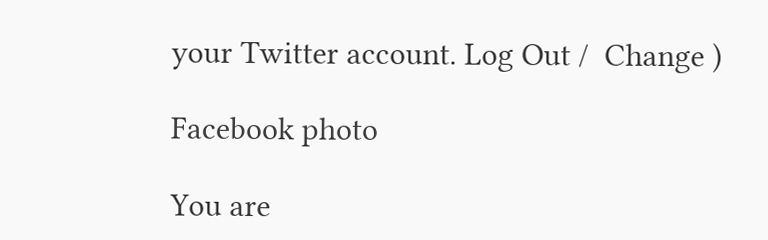your Twitter account. Log Out /  Change )

Facebook photo

You are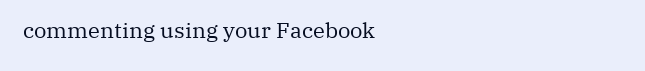commenting using your Facebook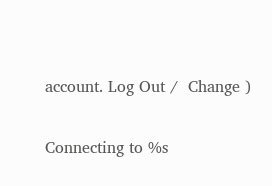account. Log Out /  Change )

Connecting to %s